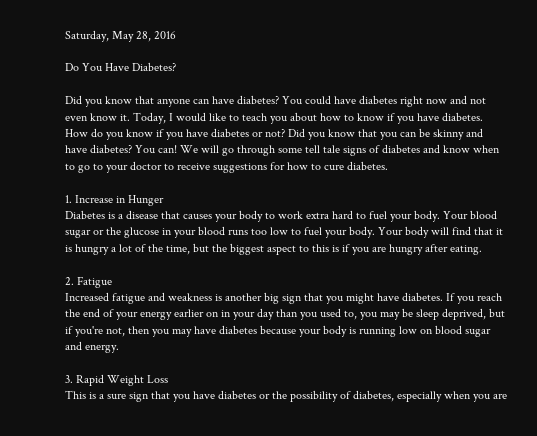Saturday, May 28, 2016

Do You Have Diabetes?

Did you know that anyone can have diabetes? You could have diabetes right now and not even know it. Today, I would like to teach you about how to know if you have diabetes. How do you know if you have diabetes or not? Did you know that you can be skinny and have diabetes? You can! We will go through some tell tale signs of diabetes and know when to go to your doctor to receive suggestions for how to cure diabetes.

1. Increase in Hunger
Diabetes is a disease that causes your body to work extra hard to fuel your body. Your blood sugar or the glucose in your blood runs too low to fuel your body. Your body will find that it is hungry a lot of the time, but the biggest aspect to this is if you are hungry after eating.

2. Fatigue
Increased fatigue and weakness is another big sign that you might have diabetes. If you reach the end of your energy earlier on in your day than you used to, you may be sleep deprived, but if you're not, then you may have diabetes because your body is running low on blood sugar and energy.

3. Rapid Weight Loss
This is a sure sign that you have diabetes or the possibility of diabetes, especially when you are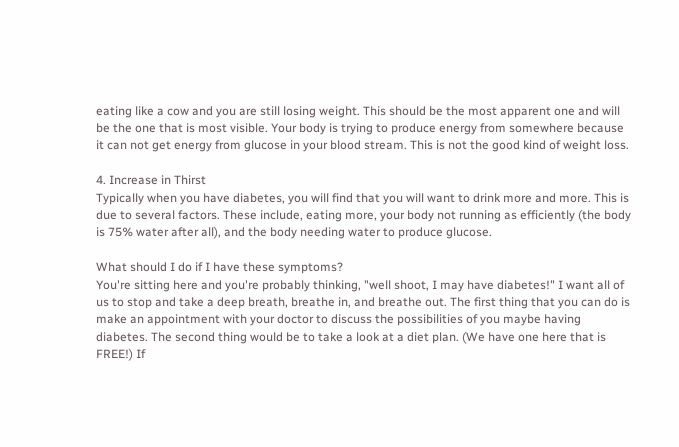eating like a cow and you are still losing weight. This should be the most apparent one and will be the one that is most visible. Your body is trying to produce energy from somewhere because it can not get energy from glucose in your blood stream. This is not the good kind of weight loss.

4. Increase in Thirst
Typically when you have diabetes, you will find that you will want to drink more and more. This is due to several factors. These include, eating more, your body not running as efficiently (the body is 75% water after all), and the body needing water to produce glucose.

What should I do if I have these symptoms?
You're sitting here and you're probably thinking, "well shoot, I may have diabetes!" I want all of us to stop and take a deep breath, breathe in, and breathe out. The first thing that you can do is make an appointment with your doctor to discuss the possibilities of you maybe having diabetes. The second thing would be to take a look at a diet plan. (We have one here that is FREE!) If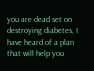you are dead set on destroying diabetes, I have heard of a plan that will help you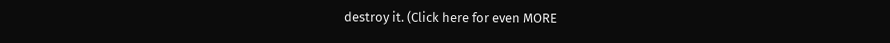destroy it. (Click here for even MORE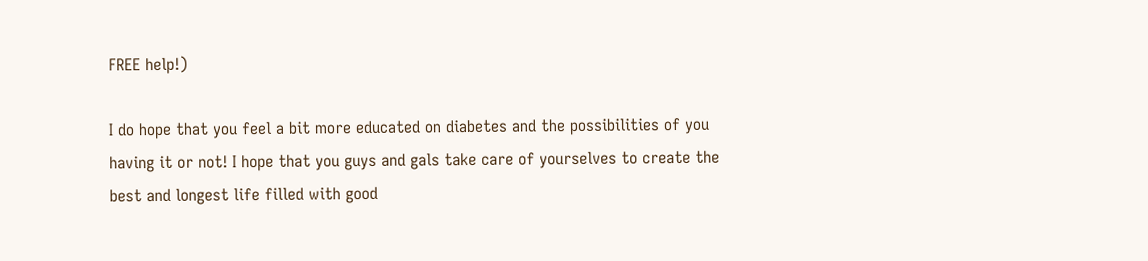FREE help!)

I do hope that you feel a bit more educated on diabetes and the possibilities of you having it or not! I hope that you guys and gals take care of yourselves to create the best and longest life filled with good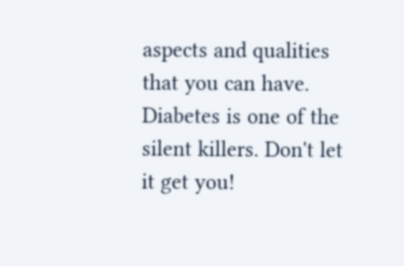aspects and qualities that you can have. Diabetes is one of the silent killers. Don't let it get you!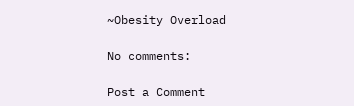~Obesity Overload

No comments:

Post a Comment